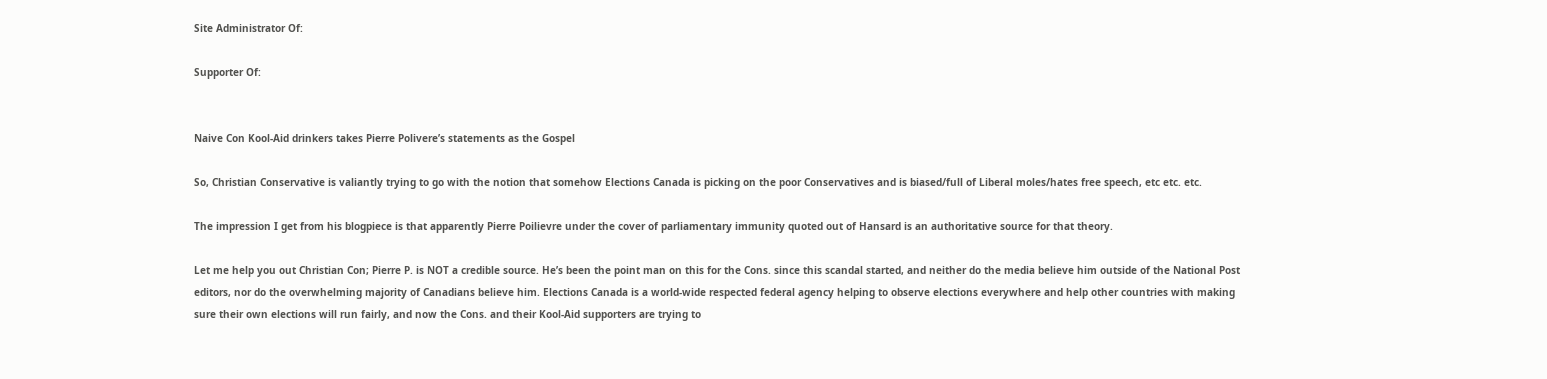Site Administrator Of:

Supporter Of:


Naive Con Kool-Aid drinkers takes Pierre Polivere’s statements as the Gospel

So, Christian Conservative is valiantly trying to go with the notion that somehow Elections Canada is picking on the poor Conservatives and is biased/full of Liberal moles/hates free speech, etc etc. etc.

The impression I get from his blogpiece is that apparently Pierre Poilievre under the cover of parliamentary immunity quoted out of Hansard is an authoritative source for that theory.

Let me help you out Christian Con; Pierre P. is NOT a credible source. He’s been the point man on this for the Cons. since this scandal started, and neither do the media believe him outside of the National Post editors, nor do the overwhelming majority of Canadians believe him. Elections Canada is a world-wide respected federal agency helping to observe elections everywhere and help other countries with making sure their own elections will run fairly, and now the Cons. and their Kool-Aid supporters are trying to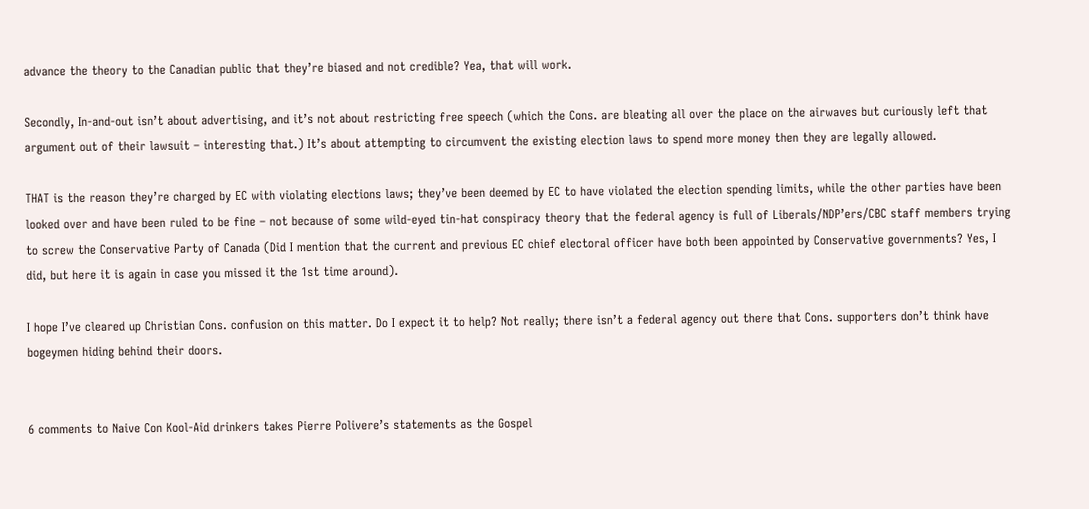advance the theory to the Canadian public that they’re biased and not credible? Yea, that will work.

Secondly, In-and-out isn’t about advertising, and it’s not about restricting free speech (which the Cons. are bleating all over the place on the airwaves but curiously left that argument out of their lawsuit – interesting that.) It’s about attempting to circumvent the existing election laws to spend more money then they are legally allowed.

THAT is the reason they’re charged by EC with violating elections laws; they’ve been deemed by EC to have violated the election spending limits, while the other parties have been looked over and have been ruled to be fine – not because of some wild-eyed tin-hat conspiracy theory that the federal agency is full of Liberals/NDP’ers/CBC staff members trying to screw the Conservative Party of Canada (Did I mention that the current and previous EC chief electoral officer have both been appointed by Conservative governments? Yes, I did, but here it is again in case you missed it the 1st time around).

I hope I’ve cleared up Christian Cons. confusion on this matter. Do I expect it to help? Not really; there isn’t a federal agency out there that Cons. supporters don’t think have bogeymen hiding behind their doors.


6 comments to Naive Con Kool-Aid drinkers takes Pierre Polivere’s statements as the Gospel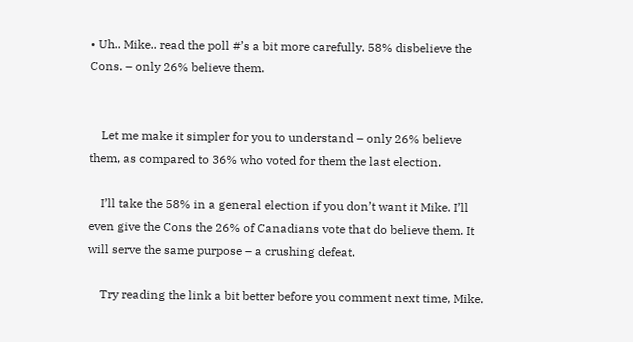• Uh.. Mike.. read the poll #’s a bit more carefully. 58% disbelieve the Cons. – only 26% believe them.


    Let me make it simpler for you to understand – only 26% believe them, as compared to 36% who voted for them the last election.

    I’ll take the 58% in a general election if you don’t want it Mike. I’ll even give the Cons the 26% of Canadians vote that do believe them. It will serve the same purpose – a crushing defeat.

    Try reading the link a bit better before you comment next time, Mike.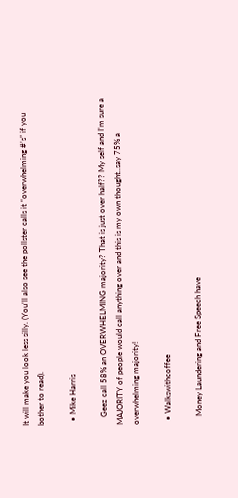It will make you look less silly. (You’ll also see the pollster calls it “overwhelming #’s” if you bother to read).

  • Mike Harris

    Geez call 58% an OVERWHELMING majority? That is just over half?? My self and I’m sure a MAJORITY of people would call anything over and this is my own thought..say 75% a overwhelming majority!

  • Walkswithcoffee

    Money Laundering and Free Speech have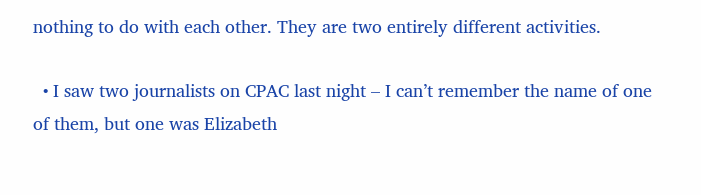nothing to do with each other. They are two entirely different activities.

  • I saw two journalists on CPAC last night – I can’t remember the name of one of them, but one was Elizabeth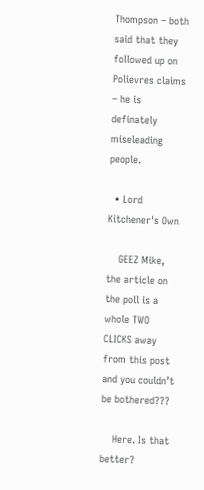Thompson – both said that they followed up on Polievres claims – he is definately miseleading people.

  • Lord Kitchener's Own

    GEEZ Mike, the article on the poll is a whole TWO CLICKS away from this post and you couldn’t be bothered???

    Here. Is that better?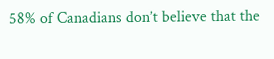58% of Canadians don’t believe that the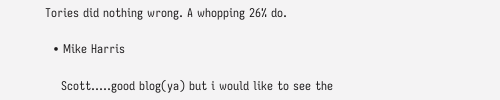Tories did nothing wrong. A whopping 26% do.

  • Mike Harris

    Scott…..good blog(ya) but i would like to see the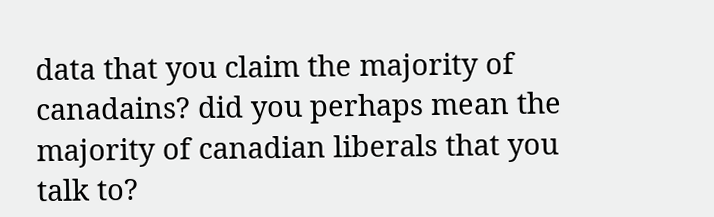data that you claim the majority of canadains? did you perhaps mean the majority of canadian liberals that you talk to?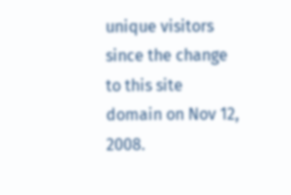unique visitors since the change to this site domain on Nov 12, 2008.